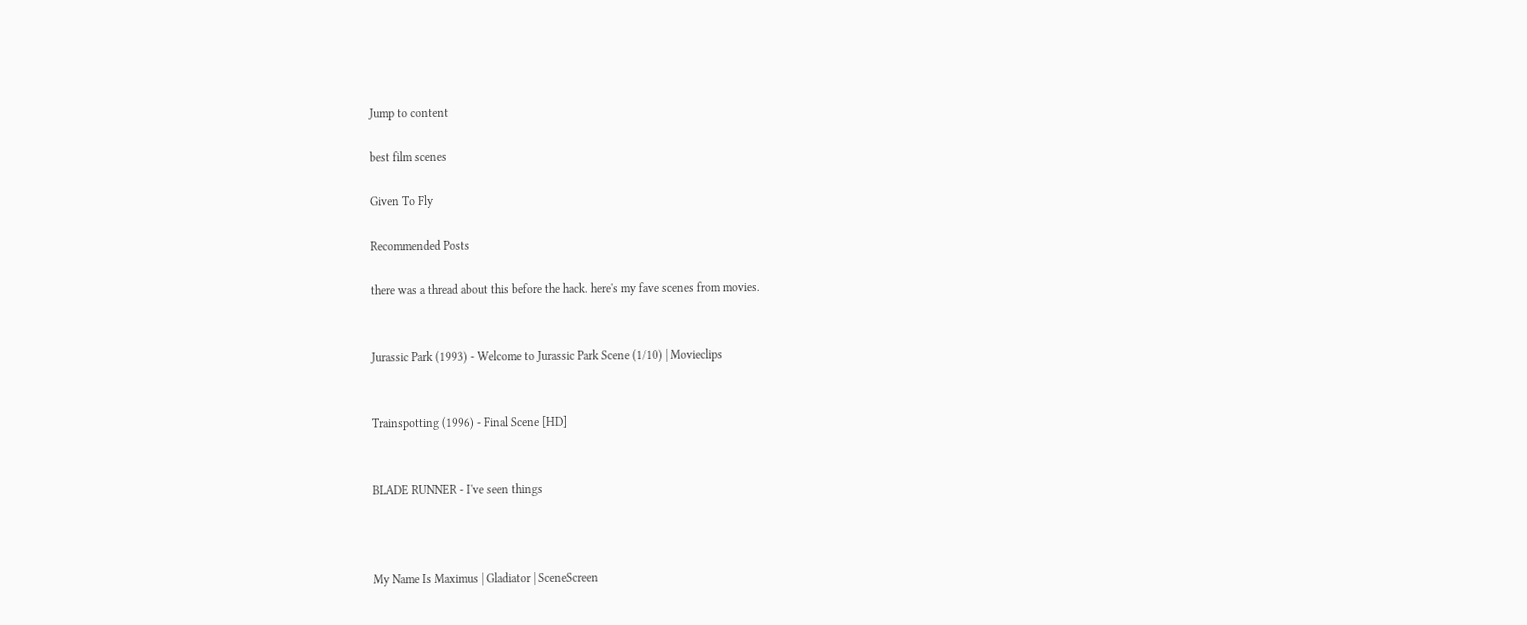Jump to content

best film scenes

Given To Fly

Recommended Posts

there was a thread about this before the hack. here's my fave scenes from movies.


Jurassic Park (1993) - Welcome to Jurassic Park Scene (1/10) | Movieclips


Trainspotting (1996) - Final Scene [HD]


BLADE RUNNER - I've seen things



My Name Is Maximus | Gladiator | SceneScreen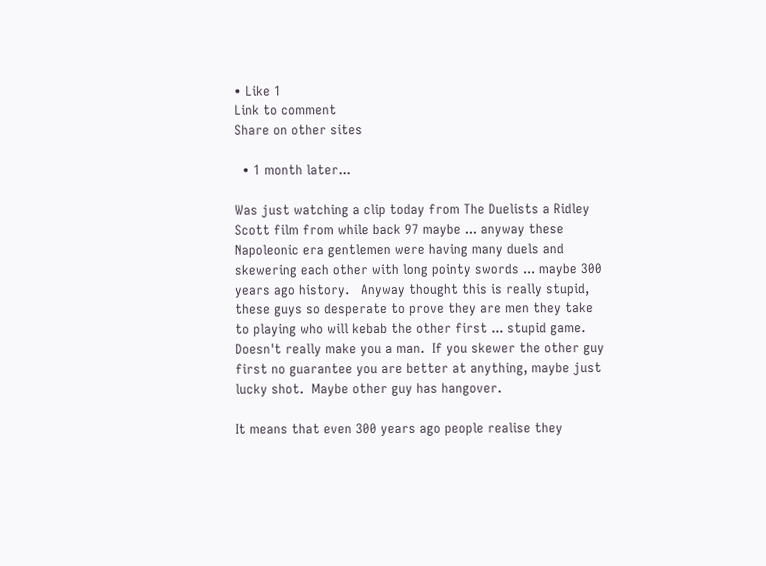• Like 1
Link to comment
Share on other sites

  • 1 month later...

Was just watching a clip today from The Duelists a Ridley Scott film from while back 97 maybe ... anyway these Napoleonic era gentlemen were having many duels and skewering each other with long pointy swords ... maybe 300 years ago history.   Anyway thought this is really stupid, these guys so desperate to prove they are men they take to playing who will kebab the other first ... stupid game.   Doesn't really make you a man.  If you skewer the other guy first no guarantee you are better at anything, maybe just lucky shot.  Maybe other guy has hangover.

It means that even 300 years ago people realise they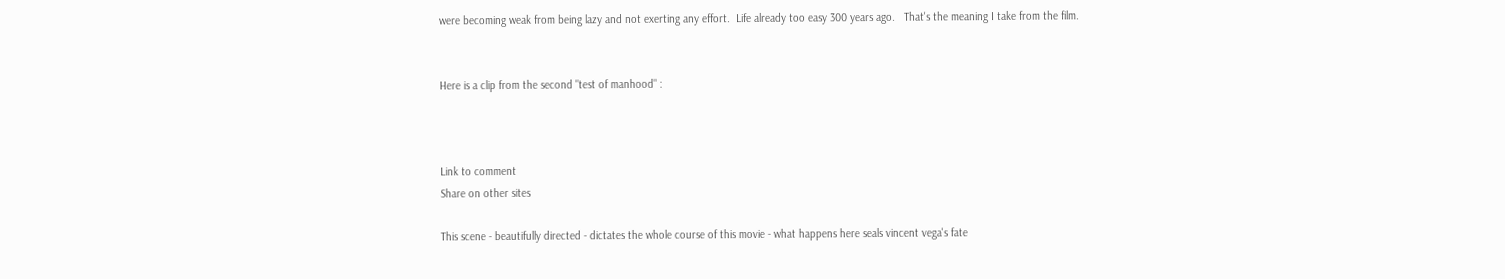were becoming weak from being lazy and not exerting any effort.  Life already too easy 300 years ago.   That's the meaning I take from the film.


Here is a clip from the second "test of manhood" :



Link to comment
Share on other sites

This scene - beautifully directed - dictates the whole course of this movie - what happens here seals vincent vega's fate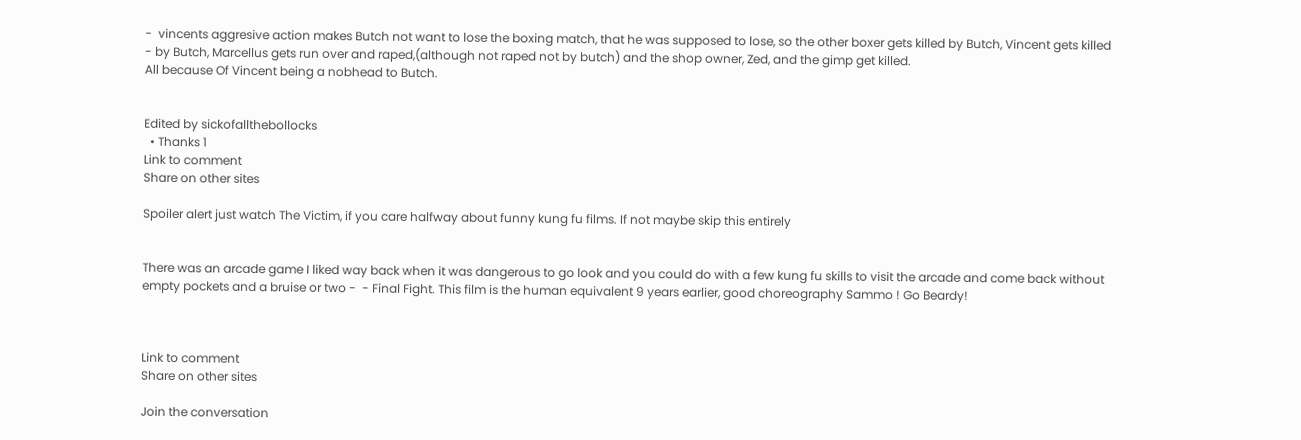-  vincents aggresive action makes Butch not want to lose the boxing match, that he was supposed to lose, so the other boxer gets killed by Butch, Vincent gets killed - by Butch, Marcellus gets run over and raped,(although not raped not by butch) and the shop owner, Zed, and the gimp get killed.
All because Of Vincent being a nobhead to Butch.


Edited by sickofallthebollocks
  • Thanks 1
Link to comment
Share on other sites

Spoiler alert just watch The Victim, if you care halfway about funny kung fu films. If not maybe skip this entirely


There was an arcade game I liked way back when it was dangerous to go look and you could do with a few kung fu skills to visit the arcade and come back without empty pockets and a bruise or two -  - Final Fight. This film is the human equivalent 9 years earlier, good choreography Sammo ! Go Beardy!



Link to comment
Share on other sites

Join the conversation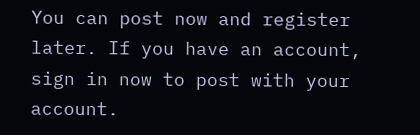You can post now and register later. If you have an account, sign in now to post with your account.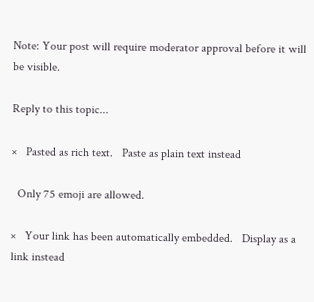Note: Your post will require moderator approval before it will be visible.

Reply to this topic...

×   Pasted as rich text.   Paste as plain text instead

  Only 75 emoji are allowed.

×   Your link has been automatically embedded.   Display as a link instead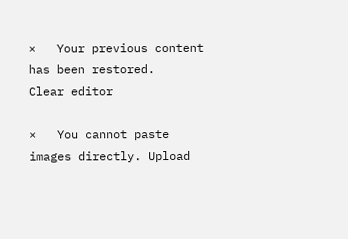×   Your previous content has been restored.   Clear editor

×   You cannot paste images directly. Upload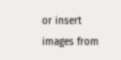or insert images from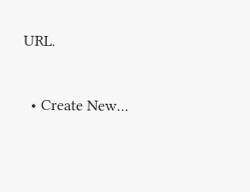URL.

  • Create New...